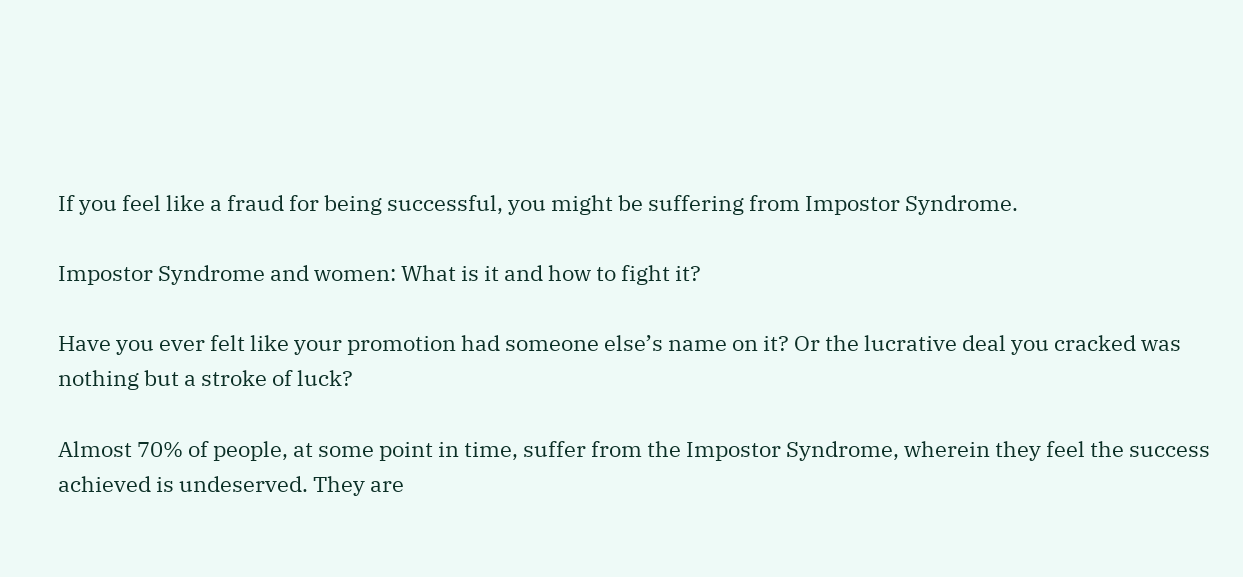If you feel like a fraud for being successful, you might be suffering from Impostor Syndrome.

Impostor Syndrome and women: What is it and how to fight it?

Have you ever felt like your promotion had someone else’s name on it? Or the lucrative deal you cracked was nothing but a stroke of luck?

Almost 70% of people, at some point in time, suffer from the Impostor Syndrome, wherein they feel the success achieved is undeserved. They are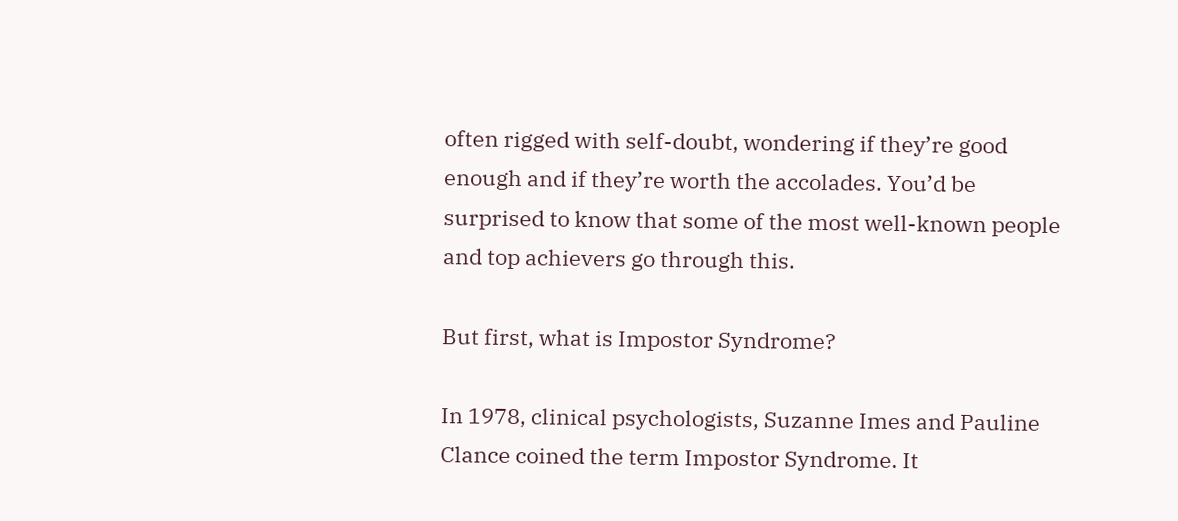often rigged with self-doubt, wondering if they’re good enough and if they’re worth the accolades. You’d be surprised to know that some of the most well-known people and top achievers go through this.

But first, what is Impostor Syndrome?

In 1978, clinical psychologists, Suzanne Imes and Pauline Clance coined the term Impostor Syndrome. It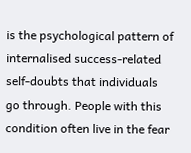is the psychological pattern of internalised success-related self-doubts that individuals go through. People with this condition often live in the fear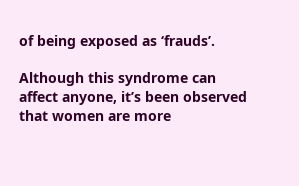of being exposed as ‘frauds’.

Although this syndrome can affect anyone, it’s been observed that women are more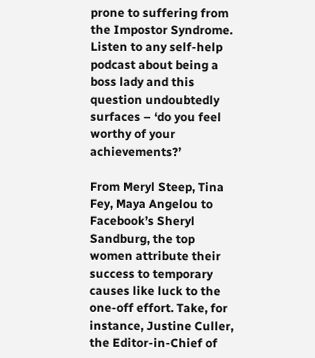prone to suffering from the Impostor Syndrome. Listen to any self-help podcast about being a boss lady and this question undoubtedly surfaces – ‘do you feel worthy of your achievements?’

From Meryl Steep, Tina Fey, Maya Angelou to Facebook’s Sheryl Sandburg, the top women attribute their success to temporary causes like luck to the one-off effort. Take, for instance, Justine Culler, the Editor-in-Chief of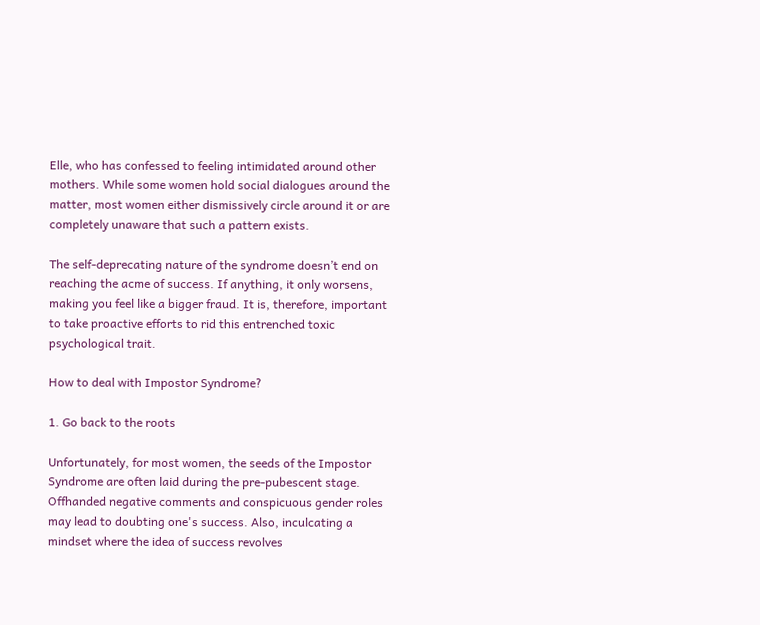Elle, who has confessed to feeling intimidated around other mothers. While some women hold social dialogues around the matter, most women either dismissively circle around it or are completely unaware that such a pattern exists.

The self-deprecating nature of the syndrome doesn’t end on reaching the acme of success. If anything, it only worsens, making you feel like a bigger fraud. It is, therefore, important to take proactive efforts to rid this entrenched toxic psychological trait.

How to deal with Impostor Syndrome?

1. Go back to the roots

Unfortunately, for most women, the seeds of the Impostor Syndrome are often laid during the pre-pubescent stage. Offhanded negative comments and conspicuous gender roles may lead to doubting one's success. Also, inculcating a mindset where the idea of success revolves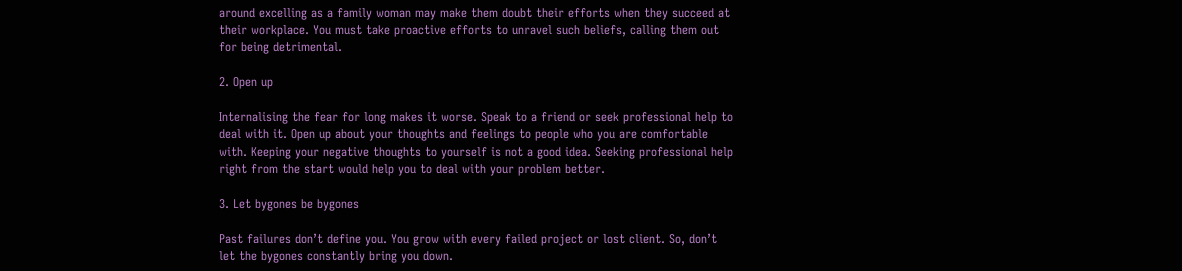around excelling as a family woman may make them doubt their efforts when they succeed at their workplace. You must take proactive efforts to unravel such beliefs, calling them out for being detrimental.

2. Open up

Internalising the fear for long makes it worse. Speak to a friend or seek professional help to deal with it. Open up about your thoughts and feelings to people who you are comfortable with. Keeping your negative thoughts to yourself is not a good idea. Seeking professional help right from the start would help you to deal with your problem better.

3. Let bygones be bygones

Past failures don’t define you. You grow with every failed project or lost client. So, don’t let the bygones constantly bring you down.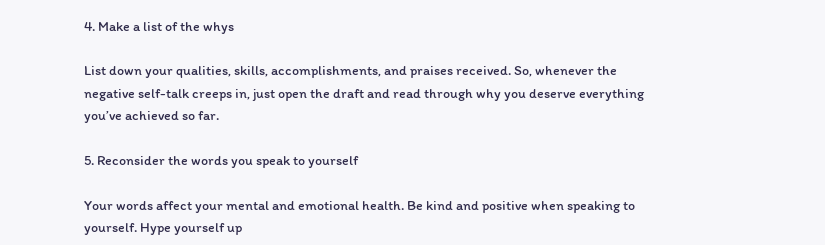4. Make a list of the whys

List down your qualities, skills, accomplishments, and praises received. So, whenever the negative self-talk creeps in, just open the draft and read through why you deserve everything you’ve achieved so far.

5. Reconsider the words you speak to yourself

Your words affect your mental and emotional health. Be kind and positive when speaking to yourself. Hype yourself up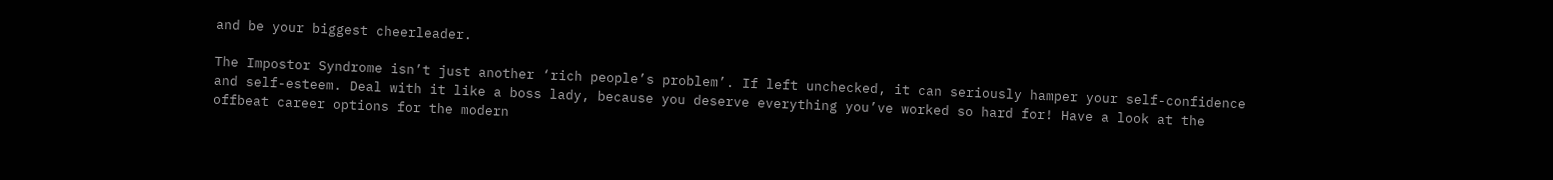and be your biggest cheerleader.

The Impostor Syndrome isn’t just another ‘rich people’s problem’. If left unchecked, it can seriously hamper your self-confidence and self-esteem. Deal with it like a boss lady, because you deserve everything you’ve worked so hard for! Have a look at the offbeat career options for the modern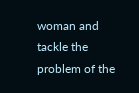woman and tackle the problem of the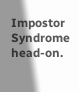Impostor Syndrome head-on.